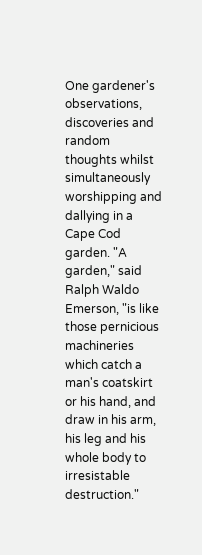One gardener's observations, discoveries and random thoughts whilst simultaneously worshipping and dallying in a Cape Cod garden. "A garden," said Ralph Waldo Emerson, "is like those pernicious machineries which catch a man's coatskirt or his hand, and draw in his arm, his leg and his whole body to irresistable destruction."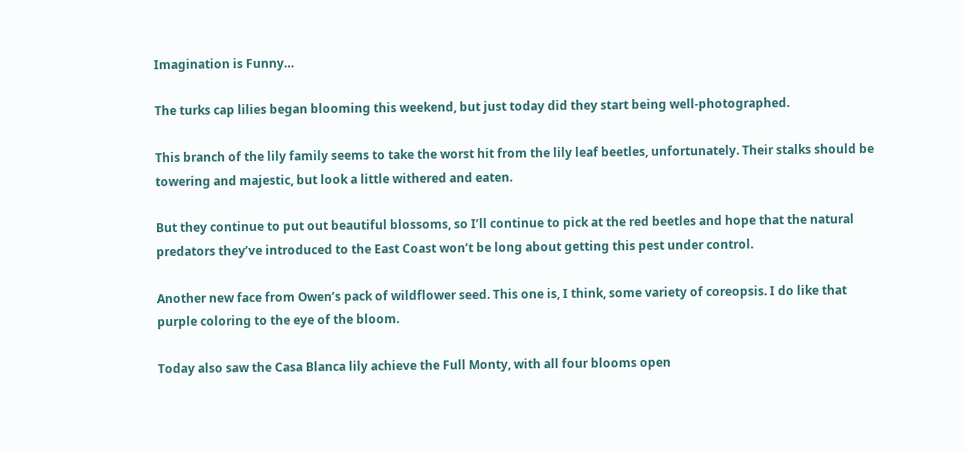Imagination is Funny…

The turks cap lilies began blooming this weekend, but just today did they start being well-photographed.

This branch of the lily family seems to take the worst hit from the lily leaf beetles, unfortunately. Their stalks should be towering and majestic, but look a little withered and eaten.

But they continue to put out beautiful blossoms, so I’ll continue to pick at the red beetles and hope that the natural predators they’ve introduced to the East Coast won’t be long about getting this pest under control.

Another new face from Owen’s pack of wildflower seed. This one is, I think, some variety of coreopsis. I do like that purple coloring to the eye of the bloom.

Today also saw the Casa Blanca lily achieve the Full Monty, with all four blooms open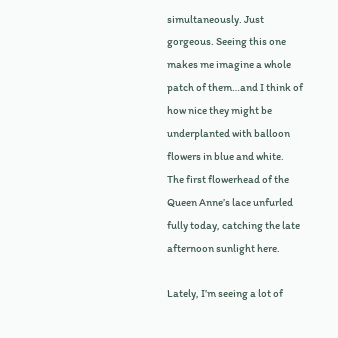simultaneously. Just gorgeous. Seeing this one makes me imagine a whole patch of them…and I think of how nice they might be underplanted with balloon flowers in blue and white.
The first flowerhead of the Queen Anne’s lace unfurled fully today, catching the late afternoon sunlight here.

Lately, I’m seeing a lot of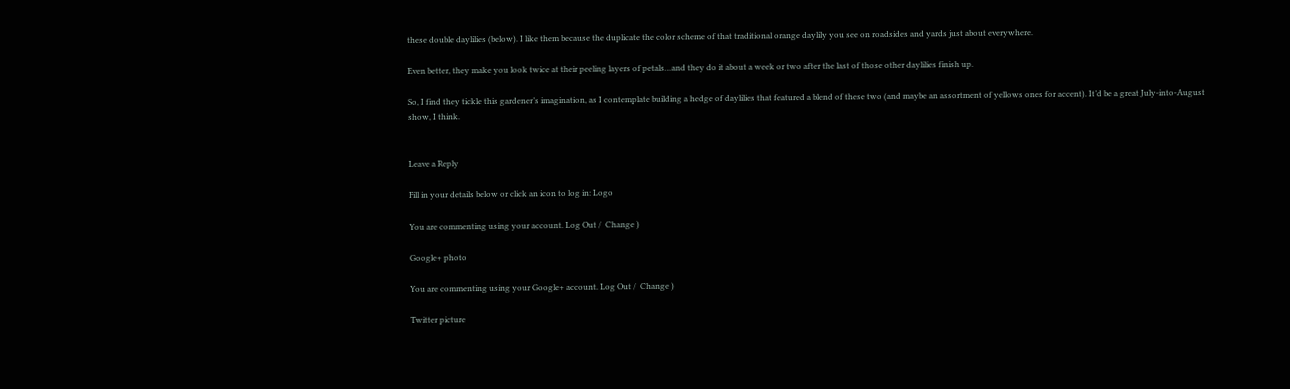these double daylilies (below). I like them because the duplicate the color scheme of that traditional orange daylily you see on roadsides and yards just about everywhere.

Even better, they make you look twice at their peeling layers of petals…and they do it about a week or two after the last of those other daylilies finish up.

So, I find they tickle this gardener’s imagination, as I contemplate building a hedge of daylilies that featured a blend of these two (and maybe an assortment of yellows ones for accent). It’d be a great July-into-August show, I think.


Leave a Reply

Fill in your details below or click an icon to log in: Logo

You are commenting using your account. Log Out /  Change )

Google+ photo

You are commenting using your Google+ account. Log Out /  Change )

Twitter picture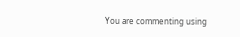You are commenting using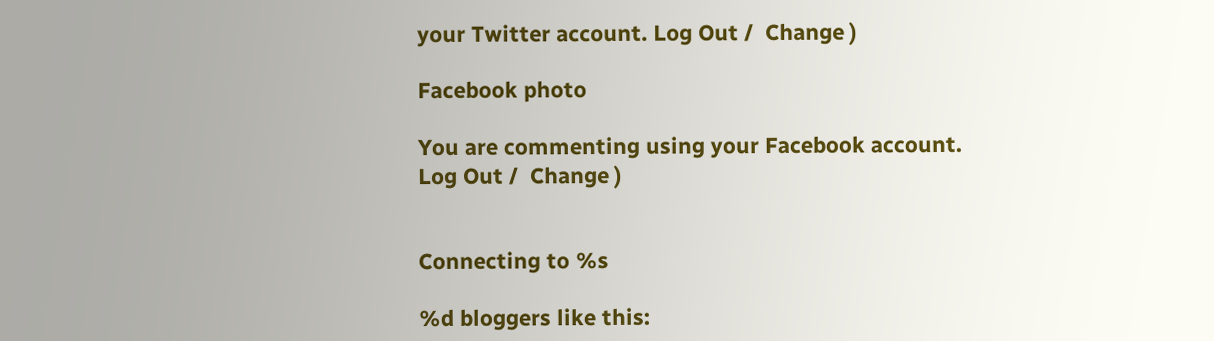your Twitter account. Log Out /  Change )

Facebook photo

You are commenting using your Facebook account. Log Out /  Change )


Connecting to %s

%d bloggers like this: